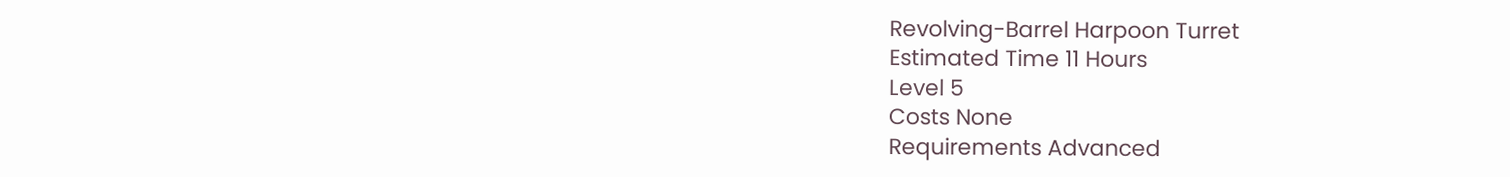Revolving-Barrel Harpoon Turret
Estimated Time 11 Hours
Level 5
Costs None
Requirements Advanced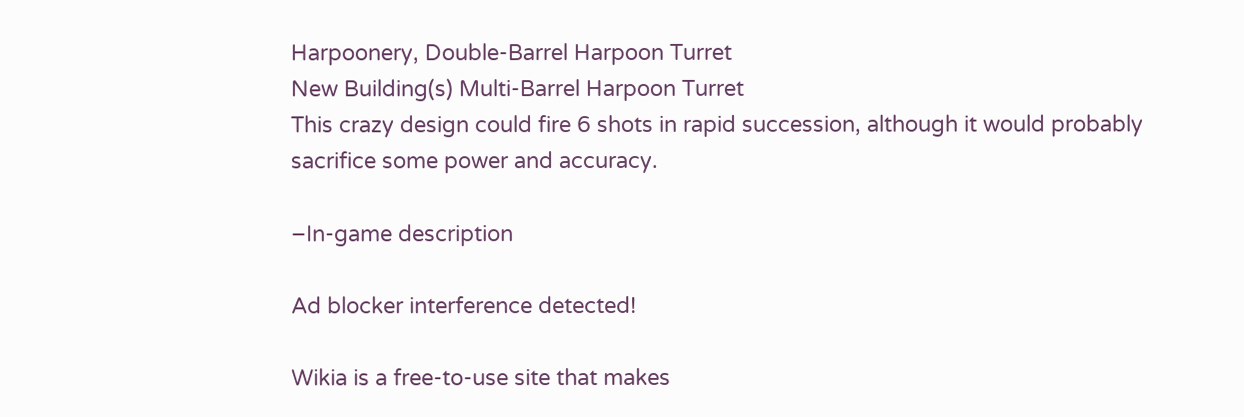Harpoonery, Double-Barrel Harpoon Turret
New Building(s) Multi-Barrel Harpoon Turret
This crazy design could fire 6 shots in rapid succession, although it would probably sacrifice some power and accuracy.

–In-game description

Ad blocker interference detected!

Wikia is a free-to-use site that makes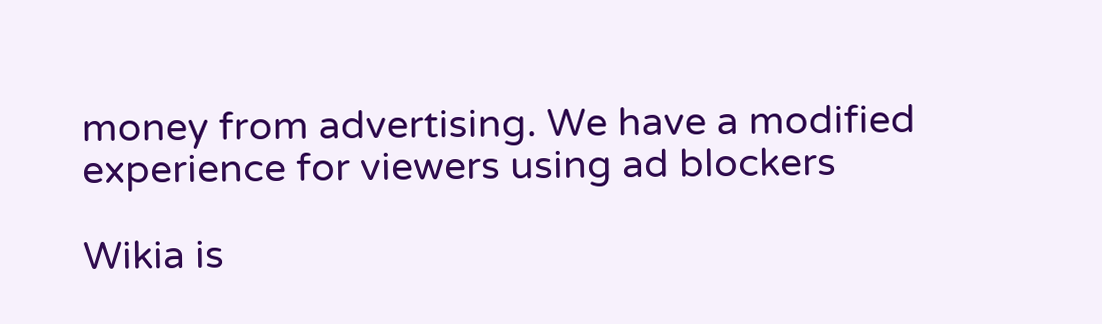money from advertising. We have a modified experience for viewers using ad blockers

Wikia is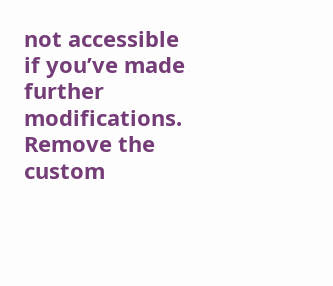not accessible if you’ve made further modifications. Remove the custom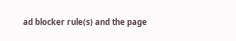ad blocker rule(s) and the page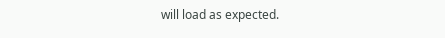will load as expected.